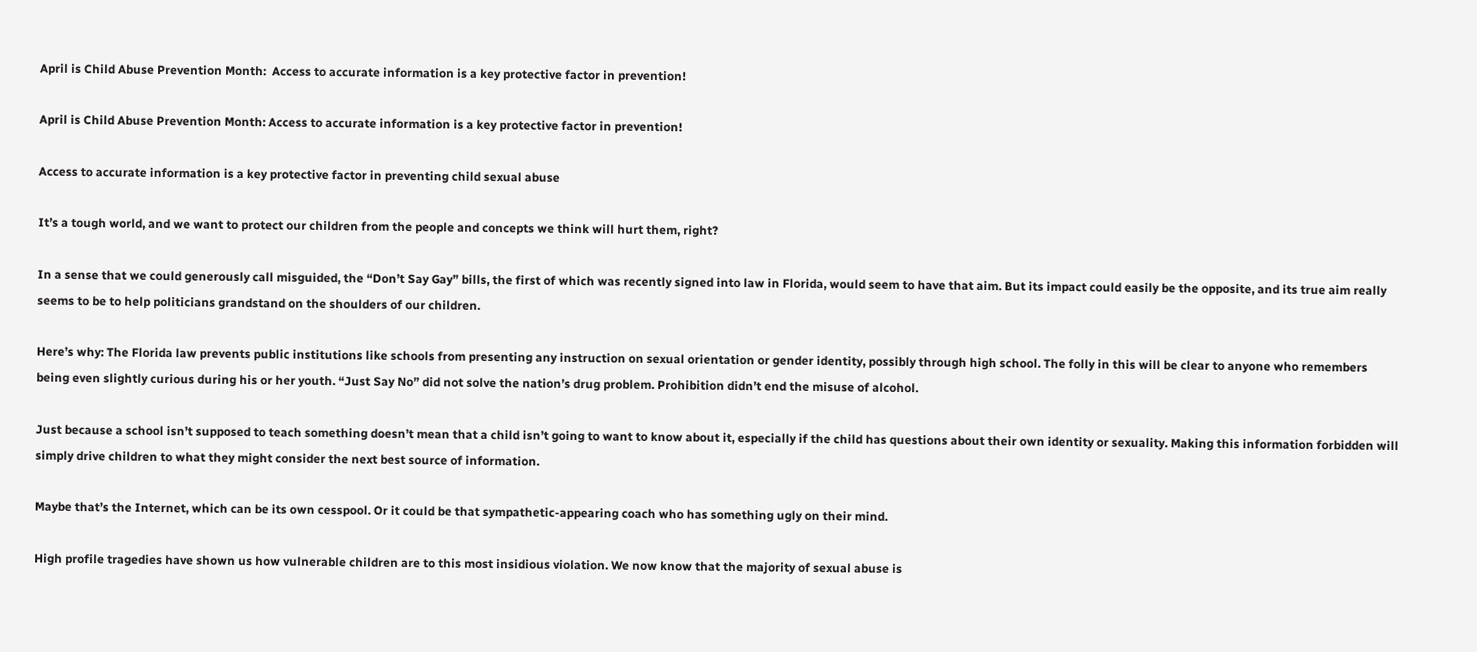April is Child Abuse Prevention Month:  Access to accurate information is a key protective factor in prevention!

April is Child Abuse Prevention Month: Access to accurate information is a key protective factor in prevention!

Access to accurate information is a key protective factor in preventing child sexual abuse

It’s a tough world, and we want to protect our children from the people and concepts we think will hurt them, right?

In a sense that we could generously call misguided, the “Don’t Say Gay” bills, the first of which was recently signed into law in Florida, would seem to have that aim. But its impact could easily be the opposite, and its true aim really seems to be to help politicians grandstand on the shoulders of our children.

Here’s why: The Florida law prevents public institutions like schools from presenting any instruction on sexual orientation or gender identity, possibly through high school. The folly in this will be clear to anyone who remembers being even slightly curious during his or her youth. “Just Say No” did not solve the nation’s drug problem. Prohibition didn’t end the misuse of alcohol.

Just because a school isn’t supposed to teach something doesn’t mean that a child isn’t going to want to know about it, especially if the child has questions about their own identity or sexuality. Making this information forbidden will simply drive children to what they might consider the next best source of information.

Maybe that’s the Internet, which can be its own cesspool. Or it could be that sympathetic-appearing coach who has something ugly on their mind.

High profile tragedies have shown us how vulnerable children are to this most insidious violation. We now know that the majority of sexual abuse is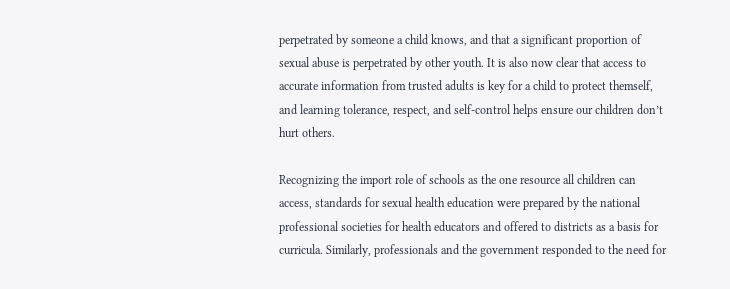perpetrated by someone a child knows, and that a significant proportion of sexual abuse is perpetrated by other youth. It is also now clear that access to accurate information from trusted adults is key for a child to protect themself, and learning tolerance, respect, and self-control helps ensure our children don’t hurt others.

Recognizing the import role of schools as the one resource all children can access, standards for sexual health education were prepared by the national professional societies for health educators and offered to districts as a basis for curricula. Similarly, professionals and the government responded to the need for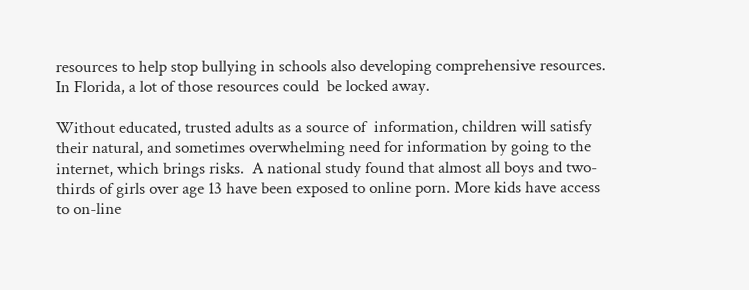resources to help stop bullying in schools also developing comprehensive resources. In Florida, a lot of those resources could  be locked away.

Without educated, trusted adults as a source of  information, children will satisfy their natural, and sometimes overwhelming need for information by going to the internet, which brings risks.  A national study found that almost all boys and two-thirds of girls over age 13 have been exposed to online porn. More kids have access to on-line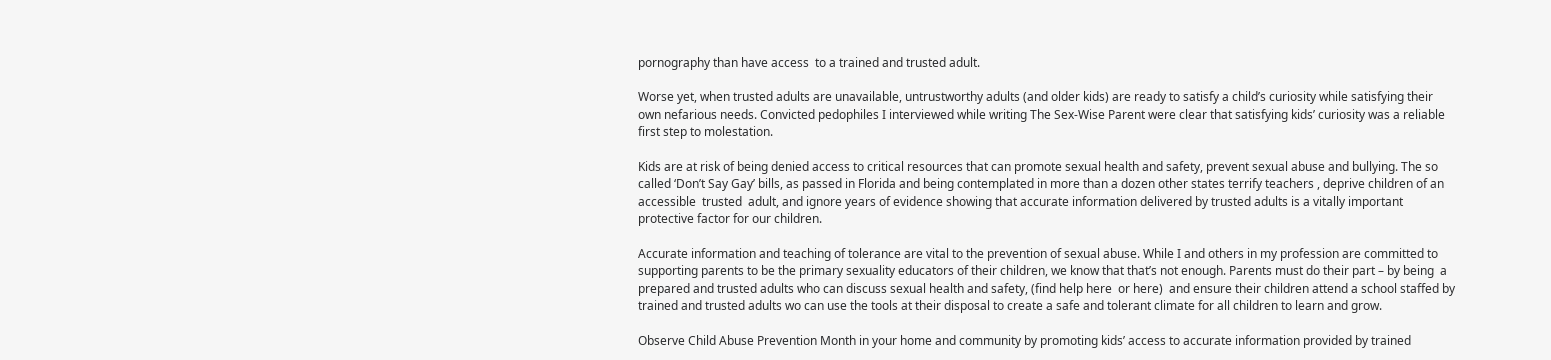pornography than have access  to a trained and trusted adult.

Worse yet, when trusted adults are unavailable, untrustworthy adults (and older kids) are ready to satisfy a child’s curiosity while satisfying their own nefarious needs. Convicted pedophiles I interviewed while writing The Sex-Wise Parent were clear that satisfying kids’ curiosity was a reliable first step to molestation.

Kids are at risk of being denied access to critical resources that can promote sexual health and safety, prevent sexual abuse and bullying. The so called ‘Don’t Say Gay’ bills, as passed in Florida and being contemplated in more than a dozen other states terrify teachers , deprive children of an accessible  trusted  adult, and ignore years of evidence showing that accurate information delivered by trusted adults is a vitally important protective factor for our children.

Accurate information and teaching of tolerance are vital to the prevention of sexual abuse. While I and others in my profession are committed to supporting parents to be the primary sexuality educators of their children, we know that that’s not enough. Parents must do their part – by being  a prepared and trusted adults who can discuss sexual health and safety, (find help here  or here)  and ensure their children attend a school staffed by trained and trusted adults wo can use the tools at their disposal to create a safe and tolerant climate for all children to learn and grow.

Observe Child Abuse Prevention Month in your home and community by promoting kids’ access to accurate information provided by trained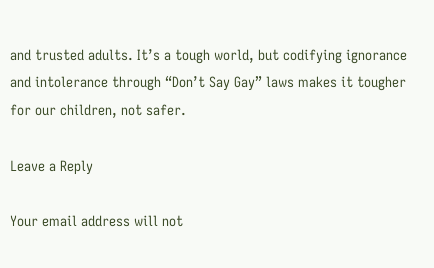and trusted adults. It’s a tough world, but codifying ignorance and intolerance through “Don’t Say Gay” laws makes it tougher for our children, not safer.

Leave a Reply

Your email address will not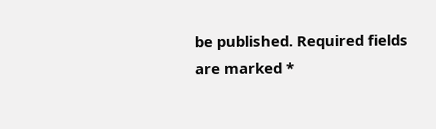be published. Required fields are marked *